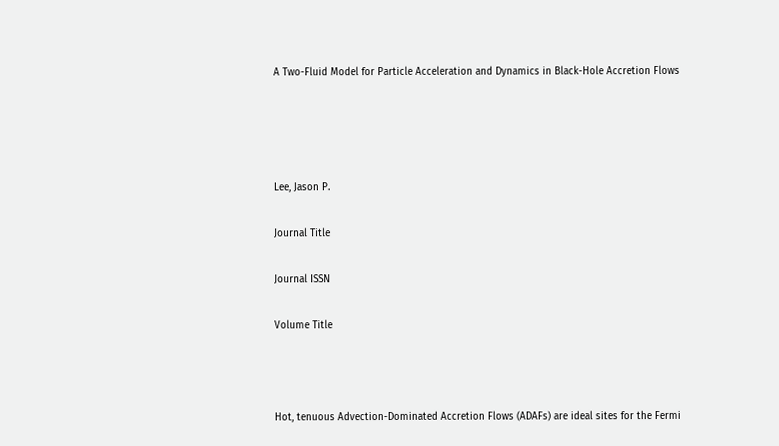A Two-Fluid Model for Particle Acceleration and Dynamics in Black-Hole Accretion Flows




Lee, Jason P.

Journal Title

Journal ISSN

Volume Title



Hot, tenuous Advection-Dominated Accretion Flows (ADAFs) are ideal sites for the Fermi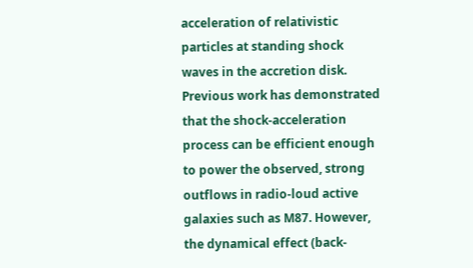acceleration of relativistic particles at standing shock waves in the accretion disk. Previous work has demonstrated that the shock-acceleration process can be efficient enough to power the observed, strong outflows in radio-loud active galaxies such as M87. However, the dynamical effect (back-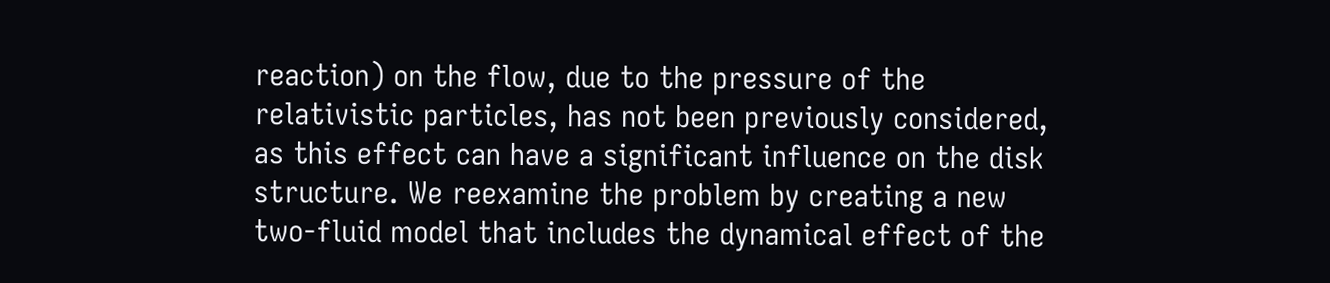reaction) on the flow, due to the pressure of the relativistic particles, has not been previously considered, as this effect can have a significant influence on the disk structure. We reexamine the problem by creating a new two-fluid model that includes the dynamical effect of the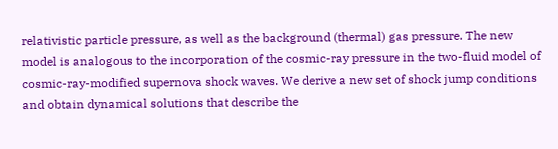relativistic particle pressure, as well as the background (thermal) gas pressure. The new model is analogous to the incorporation of the cosmic-ray pressure in the two-fluid model of cosmic-ray-modified supernova shock waves. We derive a new set of shock jump conditions and obtain dynamical solutions that describe the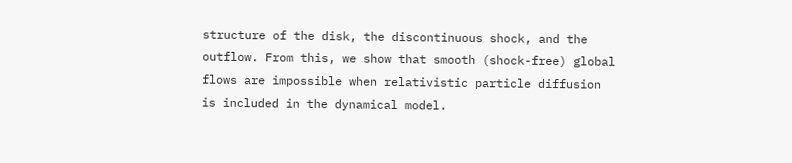structure of the disk, the discontinuous shock, and the outflow. From this, we show that smooth (shock-free) global flows are impossible when relativistic particle diffusion is included in the dynamical model.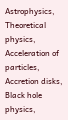Astrophysics, Theoretical physics, Acceleration of particles, Accretion disks, Black hole physics,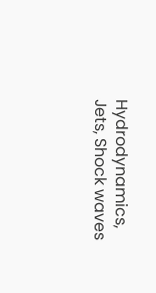Hydrodynamics, Jets, Shock waves